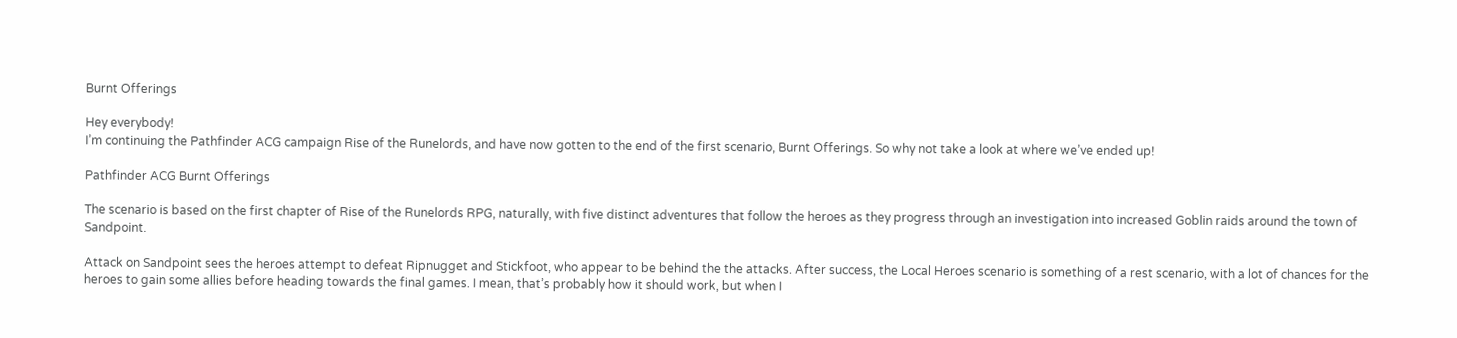Burnt Offerings

Hey everybody!
I’m continuing the Pathfinder ACG campaign Rise of the Runelords, and have now gotten to the end of the first scenario, Burnt Offerings. So why not take a look at where we’ve ended up!

Pathfinder ACG Burnt Offerings

The scenario is based on the first chapter of Rise of the Runelords RPG, naturally, with five distinct adventures that follow the heroes as they progress through an investigation into increased Goblin raids around the town of Sandpoint.

Attack on Sandpoint sees the heroes attempt to defeat Ripnugget and Stickfoot, who appear to be behind the the attacks. After success, the Local Heroes scenario is something of a rest scenario, with a lot of chances for the heroes to gain some allies before heading towards the final games. I mean, that’s probably how it should work, but when I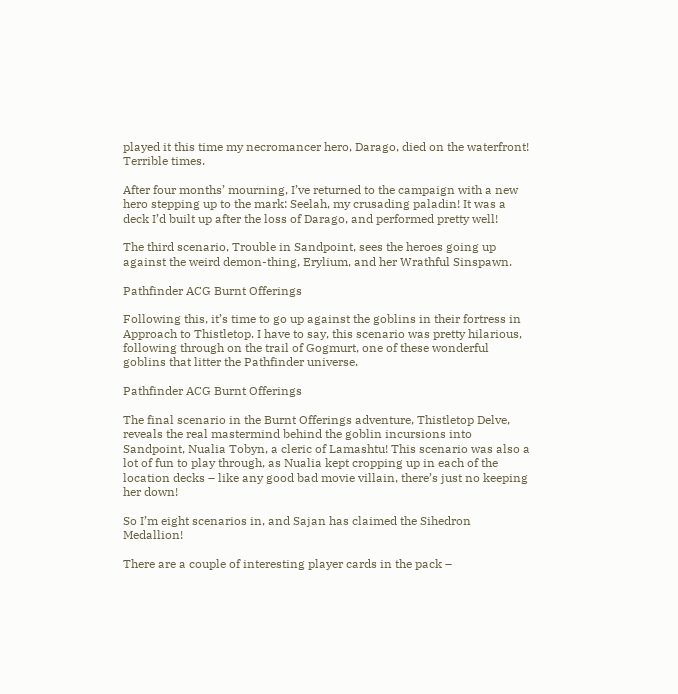played it this time my necromancer hero, Darago, died on the waterfront! Terrible times.

After four months’ mourning, I’ve returned to the campaign with a new hero stepping up to the mark: Seelah, my crusading paladin! It was a deck I’d built up after the loss of Darago, and performed pretty well!

The third scenario, Trouble in Sandpoint, sees the heroes going up against the weird demon-thing, Erylium, and her Wrathful Sinspawn.

Pathfinder ACG Burnt Offerings

Following this, it’s time to go up against the goblins in their fortress in Approach to Thistletop. I have to say, this scenario was pretty hilarious, following through on the trail of Gogmurt, one of these wonderful goblins that litter the Pathfinder universe.

Pathfinder ACG Burnt Offerings

The final scenario in the Burnt Offerings adventure, Thistletop Delve, reveals the real mastermind behind the goblin incursions into Sandpoint, Nualia Tobyn, a cleric of Lamashtu! This scenario was also a lot of fun to play through, as Nualia kept cropping up in each of the location decks – like any good bad movie villain, there’s just no keeping her down!

So I’m eight scenarios in, and Sajan has claimed the Sihedron Medallion!

There are a couple of interesting player cards in the pack –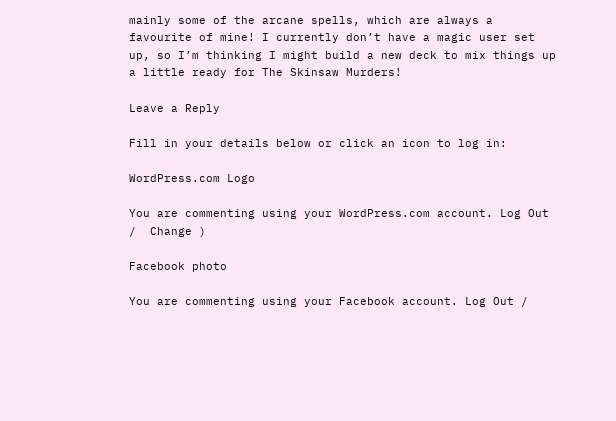mainly some of the arcane spells, which are always a favourite of mine! I currently don’t have a magic user set up, so I’m thinking I might build a new deck to mix things up a little ready for The Skinsaw Murders!

Leave a Reply

Fill in your details below or click an icon to log in:

WordPress.com Logo

You are commenting using your WordPress.com account. Log Out /  Change )

Facebook photo

You are commenting using your Facebook account. Log Out /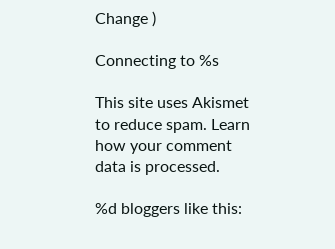Change )

Connecting to %s

This site uses Akismet to reduce spam. Learn how your comment data is processed.

%d bloggers like this: